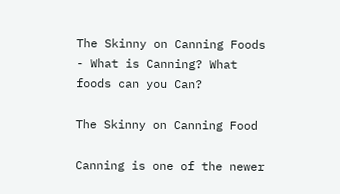The Skinny on Canning Foods - What is Canning? What foods can you Can?

The Skinny on Canning Food

Canning is one of the newer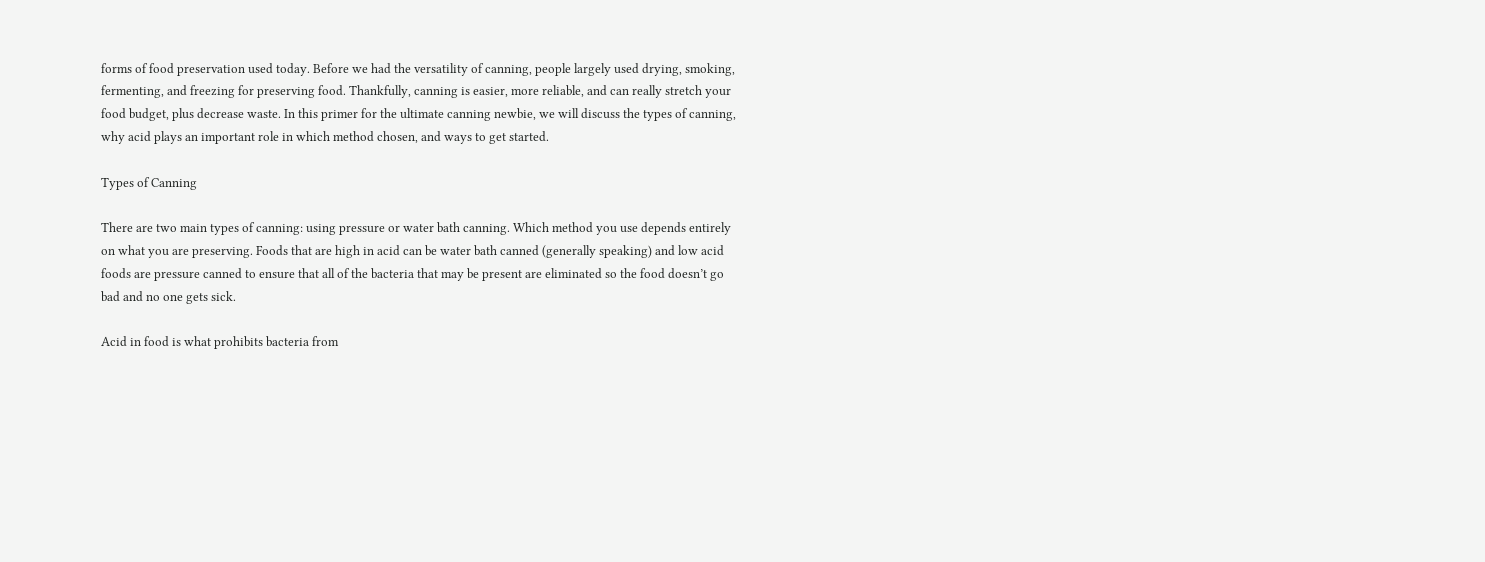forms of food preservation used today. Before we had the versatility of canning, people largely used drying, smoking, fermenting, and freezing for preserving food. Thankfully, canning is easier, more reliable, and can really stretch your food budget, plus decrease waste. In this primer for the ultimate canning newbie, we will discuss the types of canning, why acid plays an important role in which method chosen, and ways to get started.

Types of Canning

There are two main types of canning: using pressure or water bath canning. Which method you use depends entirely on what you are preserving. Foods that are high in acid can be water bath canned (generally speaking) and low acid foods are pressure canned to ensure that all of the bacteria that may be present are eliminated so the food doesn’t go bad and no one gets sick.

Acid in food is what prohibits bacteria from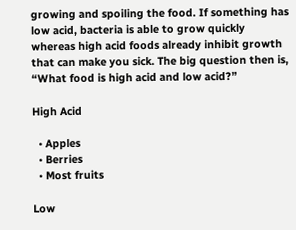growing and spoiling the food. If something has low acid, bacteria is able to grow quickly whereas high acid foods already inhibit growth that can make you sick. The big question then is, “What food is high acid and low acid?”

High Acid

  • Apples
  • Berries
  • Most fruits

Low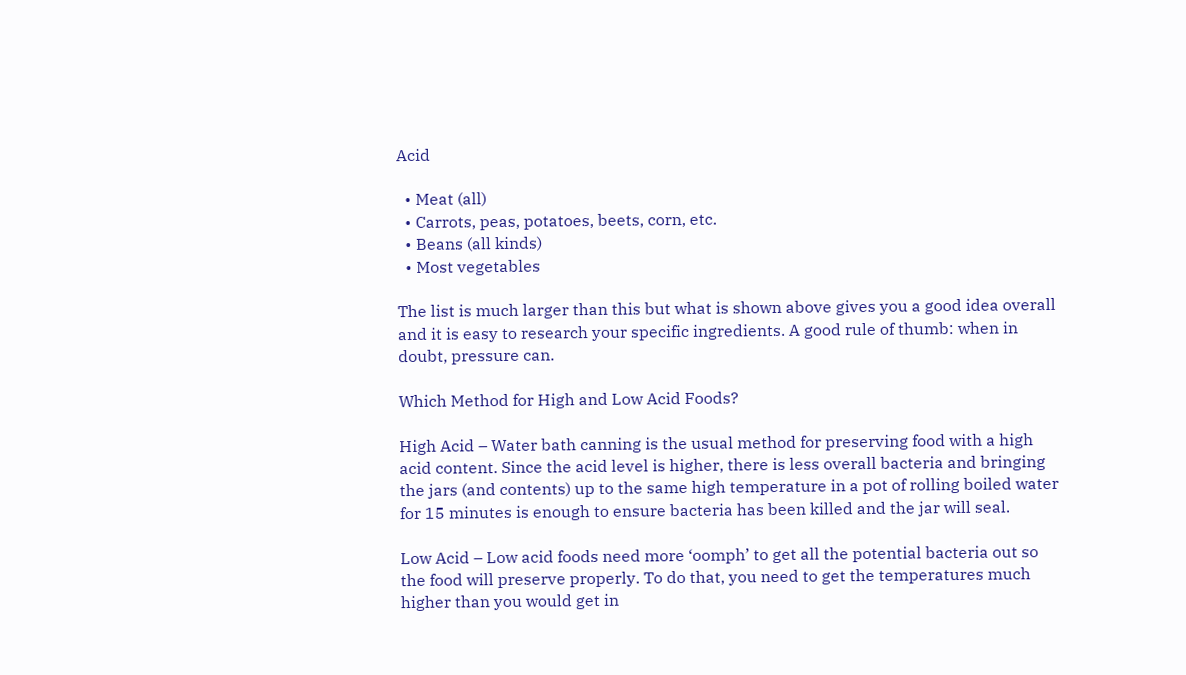Acid

  • Meat (all)
  • Carrots, peas, potatoes, beets, corn, etc.
  • Beans (all kinds)
  • Most vegetables

The list is much larger than this but what is shown above gives you a good idea overall and it is easy to research your specific ingredients. A good rule of thumb: when in doubt, pressure can.

Which Method for High and Low Acid Foods?

High Acid – Water bath canning is the usual method for preserving food with a high acid content. Since the acid level is higher, there is less overall bacteria and bringing the jars (and contents) up to the same high temperature in a pot of rolling boiled water for 15 minutes is enough to ensure bacteria has been killed and the jar will seal.

Low Acid – Low acid foods need more ‘oomph’ to get all the potential bacteria out so the food will preserve properly. To do that, you need to get the temperatures much higher than you would get in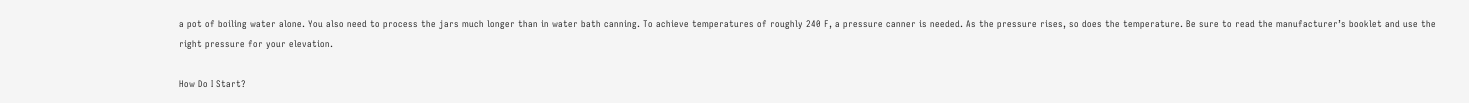a pot of boiling water alone. You also need to process the jars much longer than in water bath canning. To achieve temperatures of roughly 240 F, a pressure canner is needed. As the pressure rises, so does the temperature. Be sure to read the manufacturer’s booklet and use the right pressure for your elevation.

How Do I Start?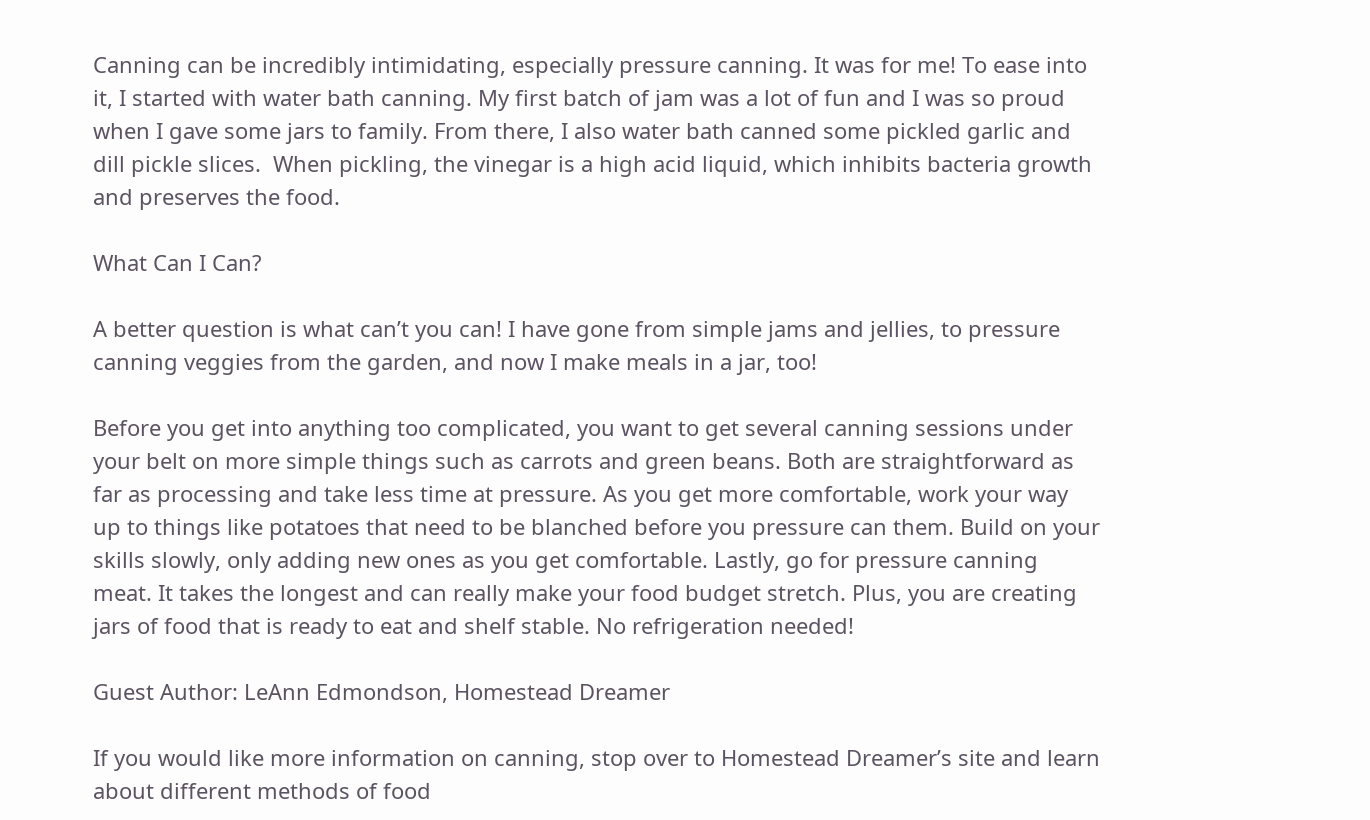Canning can be incredibly intimidating, especially pressure canning. It was for me! To ease into it, I started with water bath canning. My first batch of jam was a lot of fun and I was so proud when I gave some jars to family. From there, I also water bath canned some pickled garlic and dill pickle slices.  When pickling, the vinegar is a high acid liquid, which inhibits bacteria growth and preserves the food.

What Can I Can?

A better question is what can’t you can! I have gone from simple jams and jellies, to pressure canning veggies from the garden, and now I make meals in a jar, too!

Before you get into anything too complicated, you want to get several canning sessions under your belt on more simple things such as carrots and green beans. Both are straightforward as far as processing and take less time at pressure. As you get more comfortable, work your way up to things like potatoes that need to be blanched before you pressure can them. Build on your skills slowly, only adding new ones as you get comfortable. Lastly, go for pressure canning meat. It takes the longest and can really make your food budget stretch. Plus, you are creating jars of food that is ready to eat and shelf stable. No refrigeration needed!

Guest Author: LeAnn Edmondson, Homestead Dreamer

If you would like more information on canning, stop over to Homestead Dreamer’s site and learn about different methods of food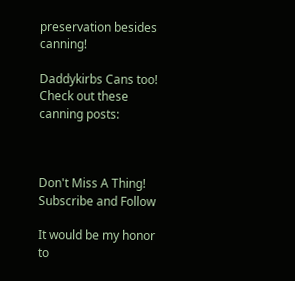preservation besides canning!

Daddykirbs Cans too! Check out these canning posts:



Don't Miss A Thing! Subscribe and Follow

It would be my honor to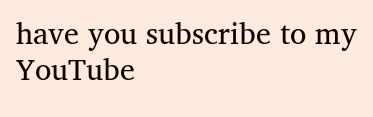have you subscribe to my YouTube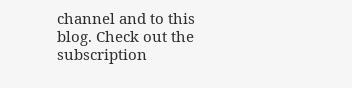channel and to this blog. Check out the subscription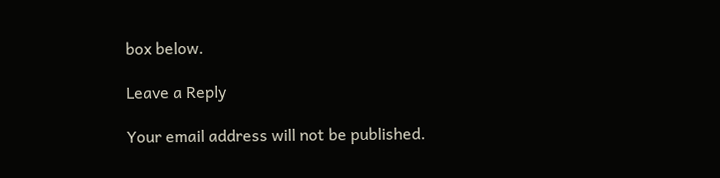box below.

Leave a Reply

Your email address will not be published.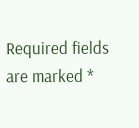Required fields are marked *